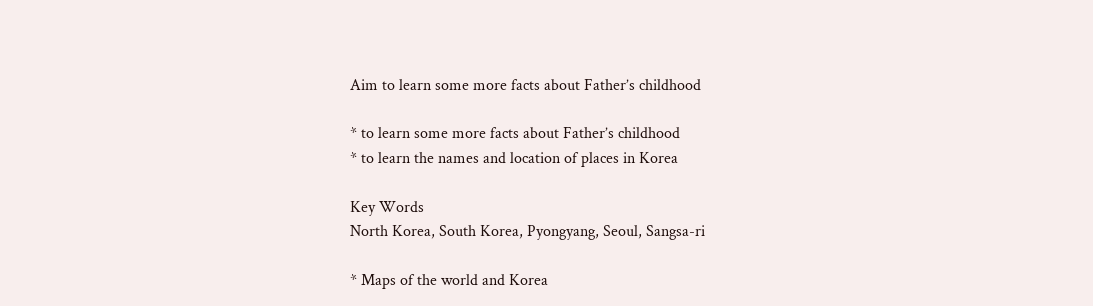Aim to learn some more facts about Father’s childhood

* to learn some more facts about Father’s childhood
* to learn the names and location of places in Korea

Key Words
North Korea, South Korea, Pyongyang, Seoul, Sangsa-ri

* Maps of the world and Korea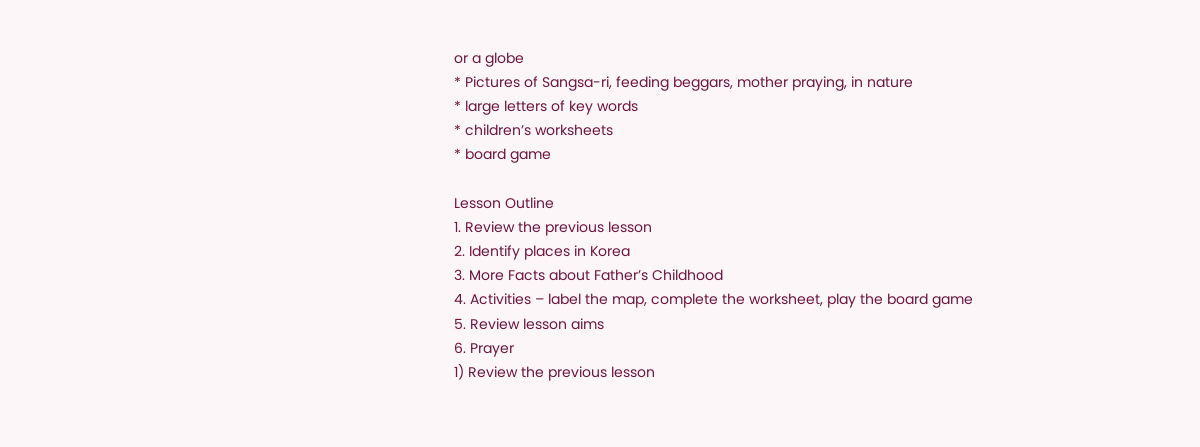or a globe
* Pictures of Sangsa-ri, feeding beggars, mother praying, in nature
* large letters of key words
* children’s worksheets
* board game

Lesson Outline
1. Review the previous lesson
2. Identify places in Korea
3. More Facts about Father’s Childhood
4. Activities – label the map, complete the worksheet, play the board game
5. Review lesson aims
6. Prayer
1) Review the previous lesson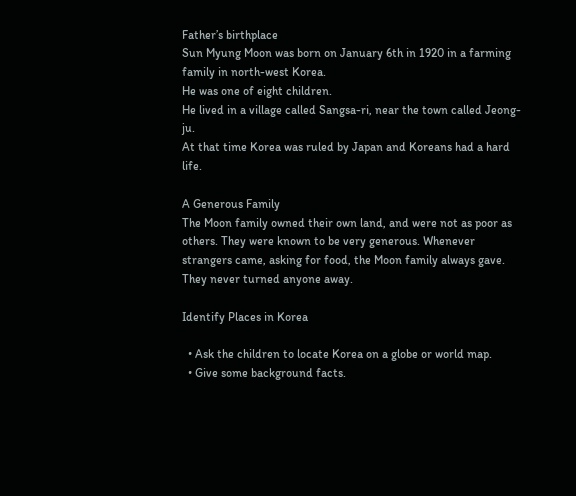Father’s birthplace
Sun Myung Moon was born on January 6th in 1920 in a farming family in north-west Korea.
He was one of eight children.
He lived in a village called Sangsa-ri, near the town called Jeong-ju.
At that time Korea was ruled by Japan and Koreans had a hard life.

A Generous Family
The Moon family owned their own land, and were not as poor as others. They were known to be very generous. Whenever strangers came, asking for food, the Moon family always gave. They never turned anyone away.

Identify Places in Korea

  • Ask the children to locate Korea on a globe or world map.
  • Give some background facts.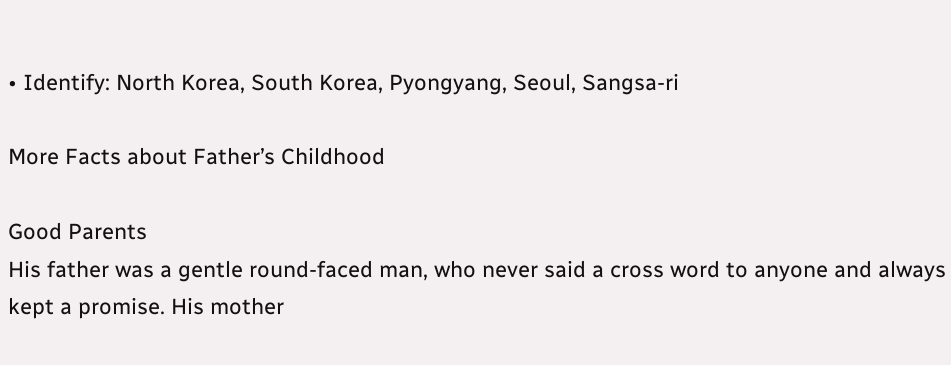• Identify: North Korea, South Korea, Pyongyang, Seoul, Sangsa-ri

More Facts about Father’s Childhood

Good Parents
His father was a gentle round-faced man, who never said a cross word to anyone and always kept a promise. His mother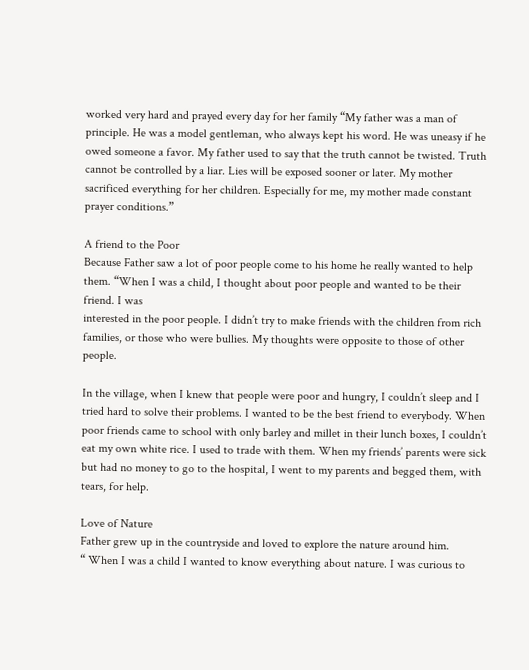worked very hard and prayed every day for her family “My father was a man of principle. He was a model gentleman, who always kept his word. He was uneasy if he owed someone a favor. My father used to say that the truth cannot be twisted. Truth cannot be controlled by a liar. Lies will be exposed sooner or later. My mother sacrificed everything for her children. Especially for me, my mother made constant prayer conditions.”

A friend to the Poor
Because Father saw a lot of poor people come to his home he really wanted to help them. “When I was a child, I thought about poor people and wanted to be their friend. I was
interested in the poor people. I didn’t try to make friends with the children from rich families, or those who were bullies. My thoughts were opposite to those of other people.

In the village, when I knew that people were poor and hungry, I couldn’t sleep and I tried hard to solve their problems. I wanted to be the best friend to everybody. When poor friends came to school with only barley and millet in their lunch boxes, I couldn’t eat my own white rice. I used to trade with them. When my friends’ parents were sick but had no money to go to the hospital, I went to my parents and begged them, with tears, for help.

Love of Nature
Father grew up in the countryside and loved to explore the nature around him.
“ When I was a child I wanted to know everything about nature. I was curious to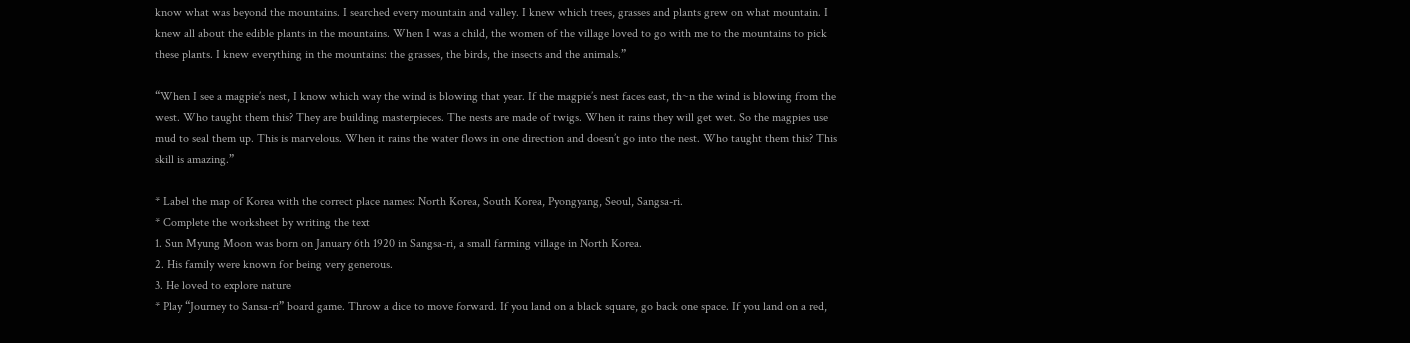know what was beyond the mountains. I searched every mountain and valley. I knew which trees, grasses and plants grew on what mountain. I knew all about the edible plants in the mountains. When I was a child, the women of the village loved to go with me to the mountains to pick these plants. I knew everything in the mountains: the grasses, the birds, the insects and the animals.”

“When I see a magpie’s nest, I know which way the wind is blowing that year. If the magpie’s nest faces east, th~n the wind is blowing from the west. Who taught them this? They are building masterpieces. The nests are made of twigs. When it rains they will get wet. So the magpies use mud to seal them up. This is marvelous. When it rains the water flows in one direction and doesn’t go into the nest. Who taught them this? This skill is amazing.”

* Label the map of Korea with the correct place names: North Korea, South Korea, Pyongyang, Seoul, Sangsa-ri.
* Complete the worksheet by writing the text
1. Sun Myung Moon was born on January 6th 1920 in Sangsa-ri, a small farming village in North Korea.
2. His family were known for being very generous.
3. He loved to explore nature
* Play “Journey to Sansa-ri” board game. Throw a dice to move forward. If you land on a black square, go back one space. If you land on a red,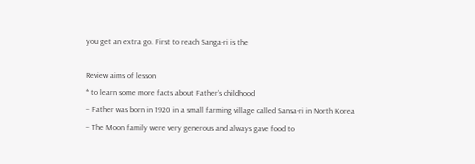you get an extra go. First to reach Sanga-ri is the

Review aims of lesson
* to learn some more facts about Father’s childhood
– Father was born in 1920 in a small farming village called Sansa-ri in North Korea
– The Moon family were very generous and always gave food to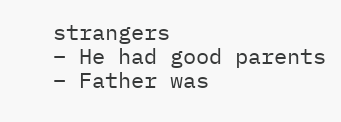strangers
– He had good parents
– Father was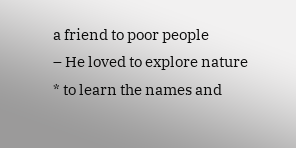a friend to poor people
– He loved to explore nature
* to learn the names and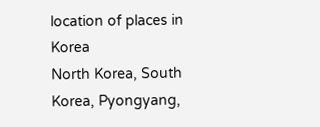location of places in Korea
North Korea, South Korea, Pyongyang,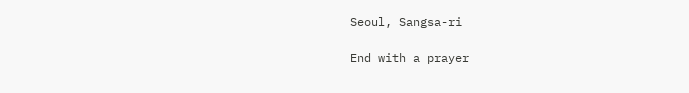Seoul, Sangsa-ri

End with a prayer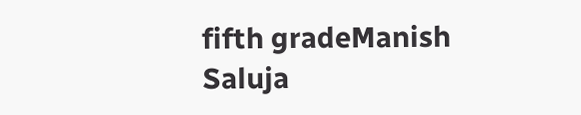fifth gradeManish Saluja